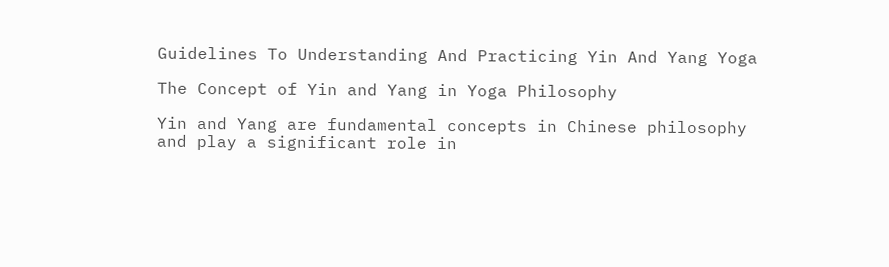Guidelines To Understanding And Practicing Yin And Yang Yoga

The Concept of Yin and Yang in Yoga Philosophy

Yin and Yang are fundamental concepts in Chinese philosophy and play a significant role in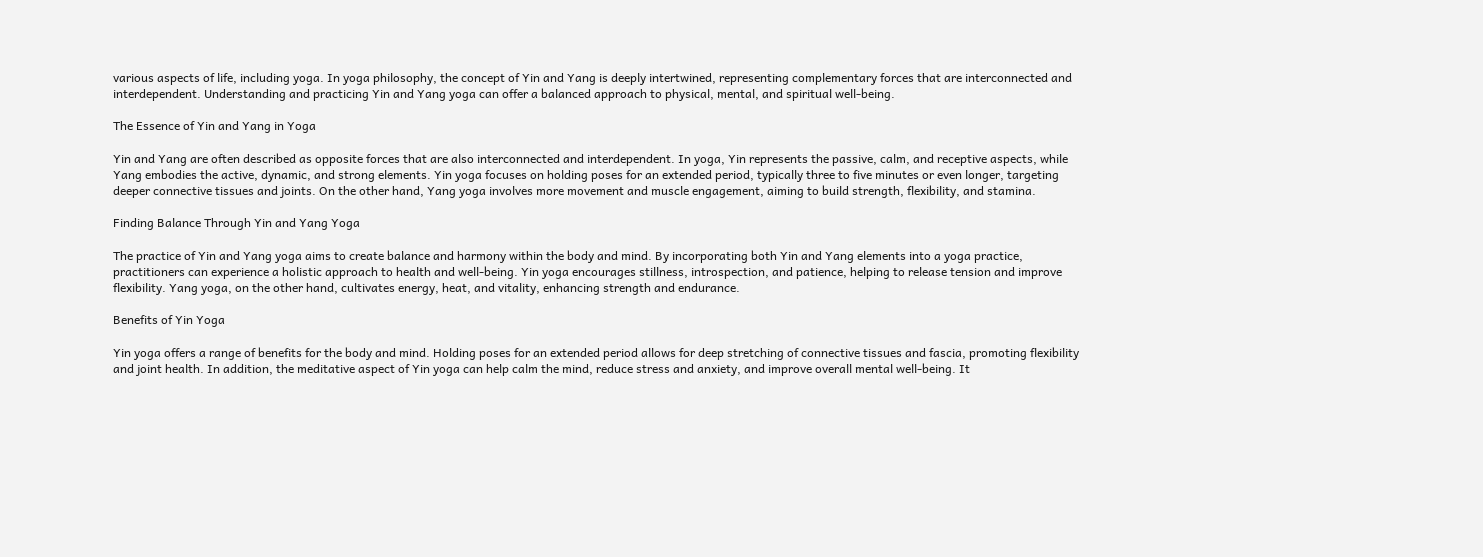various aspects of life, including yoga. In yoga philosophy, the concept of Yin and Yang is deeply intertwined, representing complementary forces that are interconnected and interdependent. Understanding and practicing Yin and Yang yoga can offer a balanced approach to physical, mental, and spiritual well-being.

The Essence of Yin and Yang in Yoga

Yin and Yang are often described as opposite forces that are also interconnected and interdependent. In yoga, Yin represents the passive, calm, and receptive aspects, while Yang embodies the active, dynamic, and strong elements. Yin yoga focuses on holding poses for an extended period, typically three to five minutes or even longer, targeting deeper connective tissues and joints. On the other hand, Yang yoga involves more movement and muscle engagement, aiming to build strength, flexibility, and stamina.

Finding Balance Through Yin and Yang Yoga

The practice of Yin and Yang yoga aims to create balance and harmony within the body and mind. By incorporating both Yin and Yang elements into a yoga practice, practitioners can experience a holistic approach to health and well-being. Yin yoga encourages stillness, introspection, and patience, helping to release tension and improve flexibility. Yang yoga, on the other hand, cultivates energy, heat, and vitality, enhancing strength and endurance.

Benefits of Yin Yoga

Yin yoga offers a range of benefits for the body and mind. Holding poses for an extended period allows for deep stretching of connective tissues and fascia, promoting flexibility and joint health. In addition, the meditative aspect of Yin yoga can help calm the mind, reduce stress and anxiety, and improve overall mental well-being. It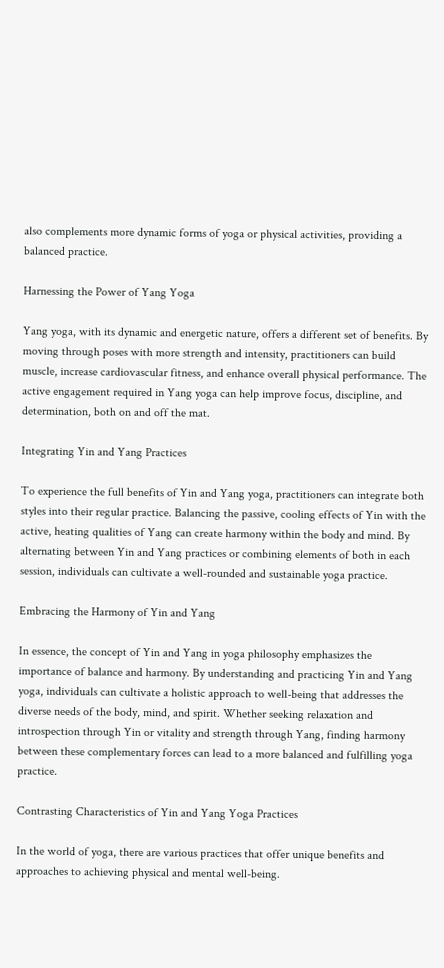also complements more dynamic forms of yoga or physical activities, providing a balanced practice.

Harnessing the Power of Yang Yoga

Yang yoga, with its dynamic and energetic nature, offers a different set of benefits. By moving through poses with more strength and intensity, practitioners can build muscle, increase cardiovascular fitness, and enhance overall physical performance. The active engagement required in Yang yoga can help improve focus, discipline, and determination, both on and off the mat.

Integrating Yin and Yang Practices

To experience the full benefits of Yin and Yang yoga, practitioners can integrate both styles into their regular practice. Balancing the passive, cooling effects of Yin with the active, heating qualities of Yang can create harmony within the body and mind. By alternating between Yin and Yang practices or combining elements of both in each session, individuals can cultivate a well-rounded and sustainable yoga practice.

Embracing the Harmony of Yin and Yang

In essence, the concept of Yin and Yang in yoga philosophy emphasizes the importance of balance and harmony. By understanding and practicing Yin and Yang yoga, individuals can cultivate a holistic approach to well-being that addresses the diverse needs of the body, mind, and spirit. Whether seeking relaxation and introspection through Yin or vitality and strength through Yang, finding harmony between these complementary forces can lead to a more balanced and fulfilling yoga practice.

Contrasting Characteristics of Yin and Yang Yoga Practices

In the world of yoga, there are various practices that offer unique benefits and approaches to achieving physical and mental well-being.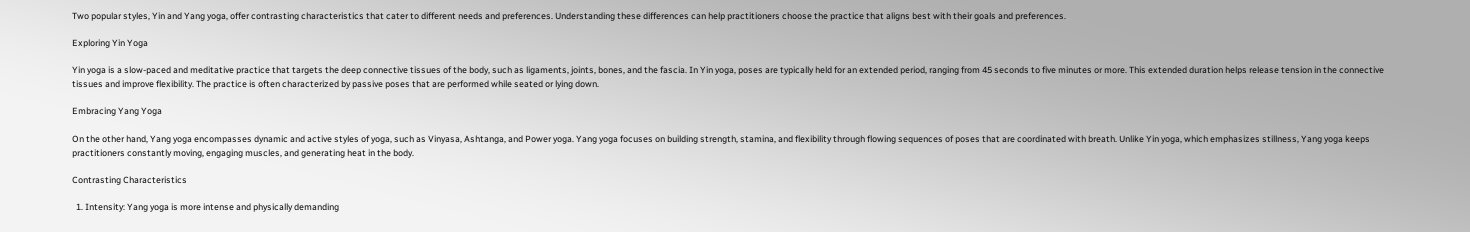Two popular styles, Yin and Yang yoga, offer contrasting characteristics that cater to different needs and preferences. Understanding these differences can help practitioners choose the practice that aligns best with their goals and preferences.

Exploring Yin Yoga

Yin yoga is a slow-paced and meditative practice that targets the deep connective tissues of the body, such as ligaments, joints, bones, and the fascia. In Yin yoga, poses are typically held for an extended period, ranging from 45 seconds to five minutes or more. This extended duration helps release tension in the connective tissues and improve flexibility. The practice is often characterized by passive poses that are performed while seated or lying down.

Embracing Yang Yoga

On the other hand, Yang yoga encompasses dynamic and active styles of yoga, such as Vinyasa, Ashtanga, and Power yoga. Yang yoga focuses on building strength, stamina, and flexibility through flowing sequences of poses that are coordinated with breath. Unlike Yin yoga, which emphasizes stillness, Yang yoga keeps practitioners constantly moving, engaging muscles, and generating heat in the body.

Contrasting Characteristics

  1. Intensity: Yang yoga is more intense and physically demanding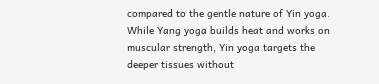compared to the gentle nature of Yin yoga. While Yang yoga builds heat and works on muscular strength, Yin yoga targets the deeper tissues without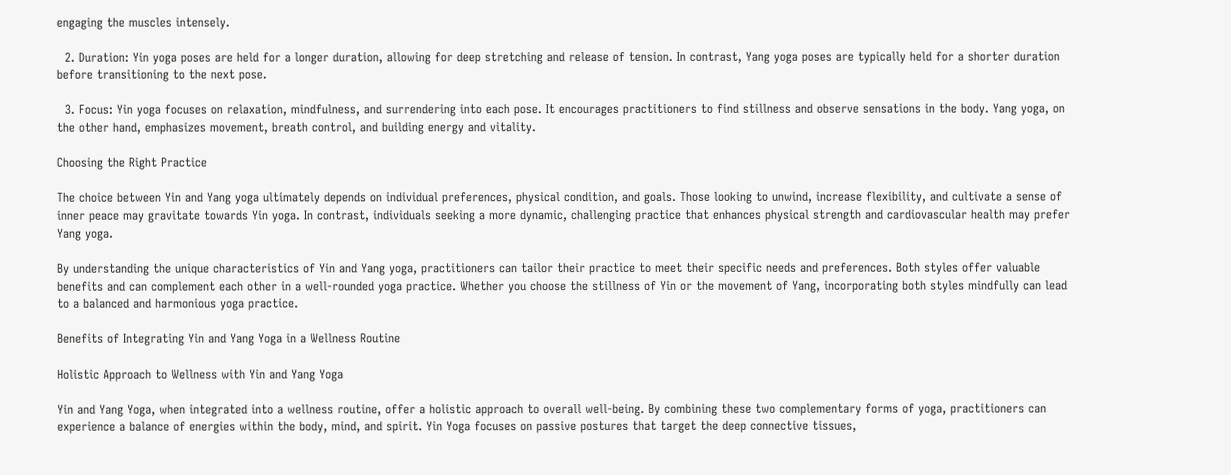engaging the muscles intensely.

  2. Duration: Yin yoga poses are held for a longer duration, allowing for deep stretching and release of tension. In contrast, Yang yoga poses are typically held for a shorter duration before transitioning to the next pose.

  3. Focus: Yin yoga focuses on relaxation, mindfulness, and surrendering into each pose. It encourages practitioners to find stillness and observe sensations in the body. Yang yoga, on the other hand, emphasizes movement, breath control, and building energy and vitality.

Choosing the Right Practice

The choice between Yin and Yang yoga ultimately depends on individual preferences, physical condition, and goals. Those looking to unwind, increase flexibility, and cultivate a sense of inner peace may gravitate towards Yin yoga. In contrast, individuals seeking a more dynamic, challenging practice that enhances physical strength and cardiovascular health may prefer Yang yoga.

By understanding the unique characteristics of Yin and Yang yoga, practitioners can tailor their practice to meet their specific needs and preferences. Both styles offer valuable benefits and can complement each other in a well-rounded yoga practice. Whether you choose the stillness of Yin or the movement of Yang, incorporating both styles mindfully can lead to a balanced and harmonious yoga practice.

Benefits of Integrating Yin and Yang Yoga in a Wellness Routine

Holistic Approach to Wellness with Yin and Yang Yoga

Yin and Yang Yoga, when integrated into a wellness routine, offer a holistic approach to overall well-being. By combining these two complementary forms of yoga, practitioners can experience a balance of energies within the body, mind, and spirit. Yin Yoga focuses on passive postures that target the deep connective tissues,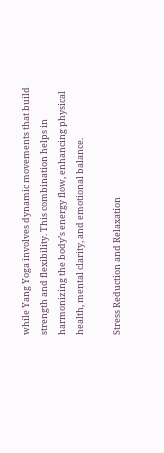while Yang Yoga involves dynamic movements that build strength and flexibility. This combination helps in harmonizing the body’s energy flow, enhancing physical health, mental clarity, and emotional balance.

Stress Reduction and Relaxation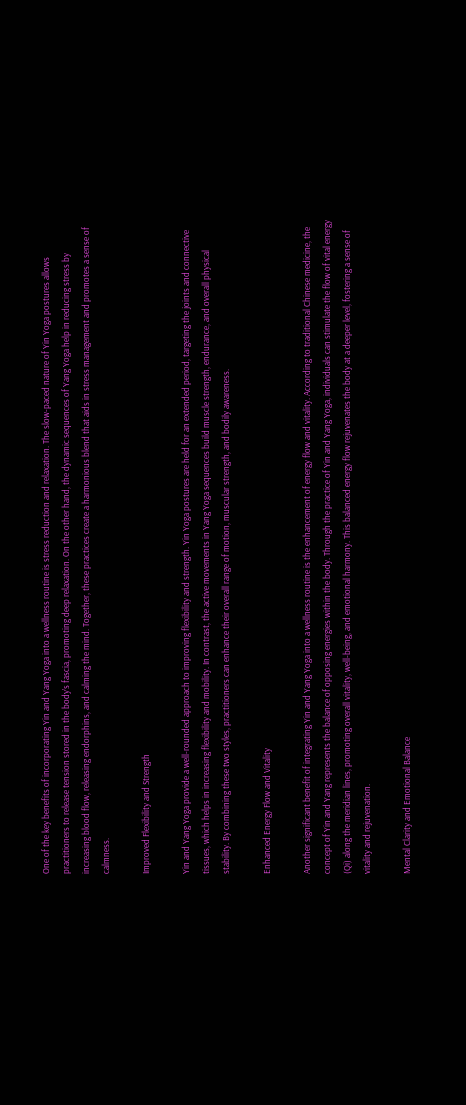One of the key benefits of incorporating Yin and Yang Yoga into a wellness routine is stress reduction and relaxation. The slow-paced nature of Yin Yoga postures allows practitioners to release tension stored in the body’s fascia, promoting deep relaxation. On the other hand, the dynamic sequences of Yang Yoga help in reducing stress by increasing blood flow, releasing endorphins, and calming the mind. Together, these practices create a harmonious blend that aids in stress management and promotes a sense of calmness.

Improved Flexibility and Strength

Yin and Yang Yoga provide a well-rounded approach to improving flexibility and strength. Yin Yoga postures are held for an extended period, targeting the joints and connective tissues, which helps in increasing flexibility and mobility. In contrast, the active movements in Yang Yoga sequences build muscle strength, endurance, and overall physical stability. By combining these two styles, practitioners can enhance their overall range of motion, muscular strength, and bodily awareness.

Enhanced Energy Flow and Vitality

Another significant benefit of integrating Yin and Yang Yoga into a wellness routine is the enhancement of energy flow and vitality. According to traditional Chinese medicine, the concept of Yin and Yang represents the balance of opposing energies within the body. Through the practice of Yin and Yang Yoga, individuals can stimulate the flow of vital energy (Qi) along the meridian lines, promoting overall vitality, well-being, and emotional harmony. This balanced energy flow rejuvenates the body at a deeper level, fostering a sense of vitality and rejuvenation.

Mental Clarity and Emotional Balance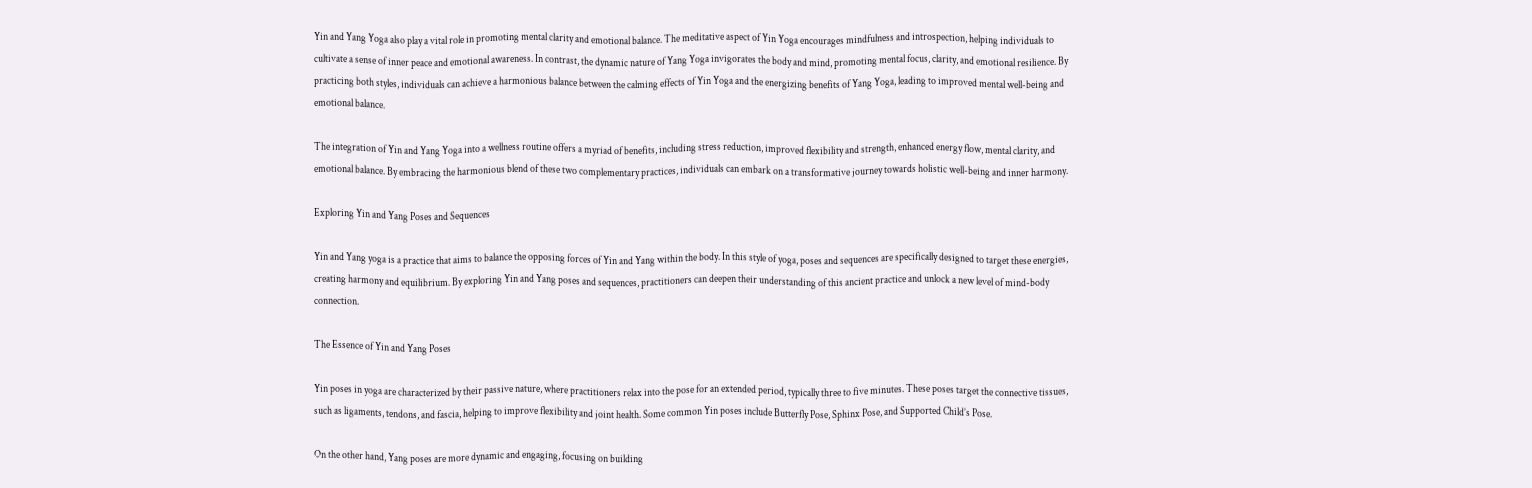Yin and Yang Yoga also play a vital role in promoting mental clarity and emotional balance. The meditative aspect of Yin Yoga encourages mindfulness and introspection, helping individuals to cultivate a sense of inner peace and emotional awareness. In contrast, the dynamic nature of Yang Yoga invigorates the body and mind, promoting mental focus, clarity, and emotional resilience. By practicing both styles, individuals can achieve a harmonious balance between the calming effects of Yin Yoga and the energizing benefits of Yang Yoga, leading to improved mental well-being and emotional balance.

The integration of Yin and Yang Yoga into a wellness routine offers a myriad of benefits, including stress reduction, improved flexibility and strength, enhanced energy flow, mental clarity, and emotional balance. By embracing the harmonious blend of these two complementary practices, individuals can embark on a transformative journey towards holistic well-being and inner harmony.

Exploring Yin and Yang Poses and Sequences

Yin and Yang yoga is a practice that aims to balance the opposing forces of Yin and Yang within the body. In this style of yoga, poses and sequences are specifically designed to target these energies, creating harmony and equilibrium. By exploring Yin and Yang poses and sequences, practitioners can deepen their understanding of this ancient practice and unlock a new level of mind-body connection.

The Essence of Yin and Yang Poses

Yin poses in yoga are characterized by their passive nature, where practitioners relax into the pose for an extended period, typically three to five minutes. These poses target the connective tissues, such as ligaments, tendons, and fascia, helping to improve flexibility and joint health. Some common Yin poses include Butterfly Pose, Sphinx Pose, and Supported Child’s Pose.

On the other hand, Yang poses are more dynamic and engaging, focusing on building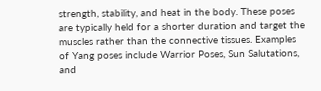strength, stability, and heat in the body. These poses are typically held for a shorter duration and target the muscles rather than the connective tissues. Examples of Yang poses include Warrior Poses, Sun Salutations, and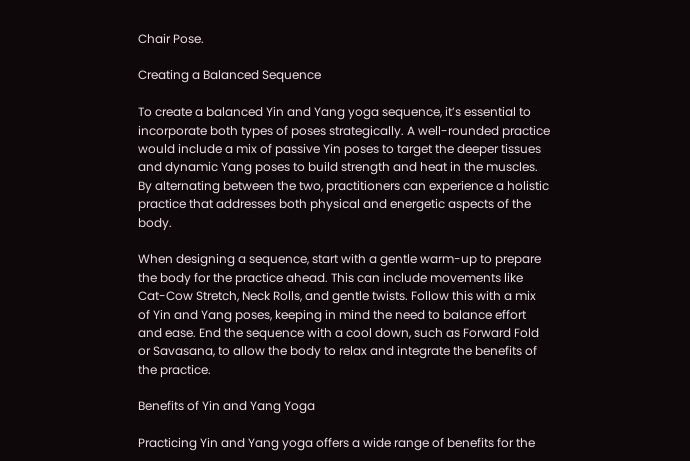Chair Pose.

Creating a Balanced Sequence

To create a balanced Yin and Yang yoga sequence, it’s essential to incorporate both types of poses strategically. A well-rounded practice would include a mix of passive Yin poses to target the deeper tissues and dynamic Yang poses to build strength and heat in the muscles. By alternating between the two, practitioners can experience a holistic practice that addresses both physical and energetic aspects of the body.

When designing a sequence, start with a gentle warm-up to prepare the body for the practice ahead. This can include movements like Cat-Cow Stretch, Neck Rolls, and gentle twists. Follow this with a mix of Yin and Yang poses, keeping in mind the need to balance effort and ease. End the sequence with a cool down, such as Forward Fold or Savasana, to allow the body to relax and integrate the benefits of the practice.

Benefits of Yin and Yang Yoga

Practicing Yin and Yang yoga offers a wide range of benefits for the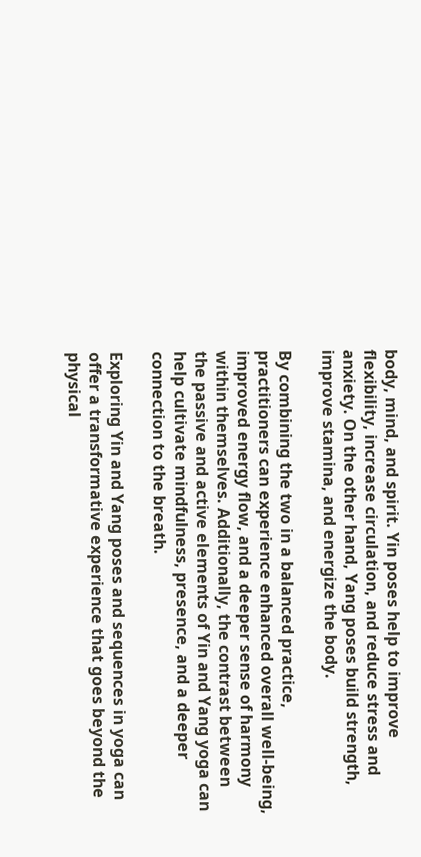body, mind, and spirit. Yin poses help to improve flexibility, increase circulation, and reduce stress and anxiety. On the other hand, Yang poses build strength, improve stamina, and energize the body.

By combining the two in a balanced practice, practitioners can experience enhanced overall well-being, improved energy flow, and a deeper sense of harmony within themselves. Additionally, the contrast between the passive and active elements of Yin and Yang yoga can help cultivate mindfulness, presence, and a deeper connection to the breath.

Exploring Yin and Yang poses and sequences in yoga can offer a transformative experience that goes beyond the physical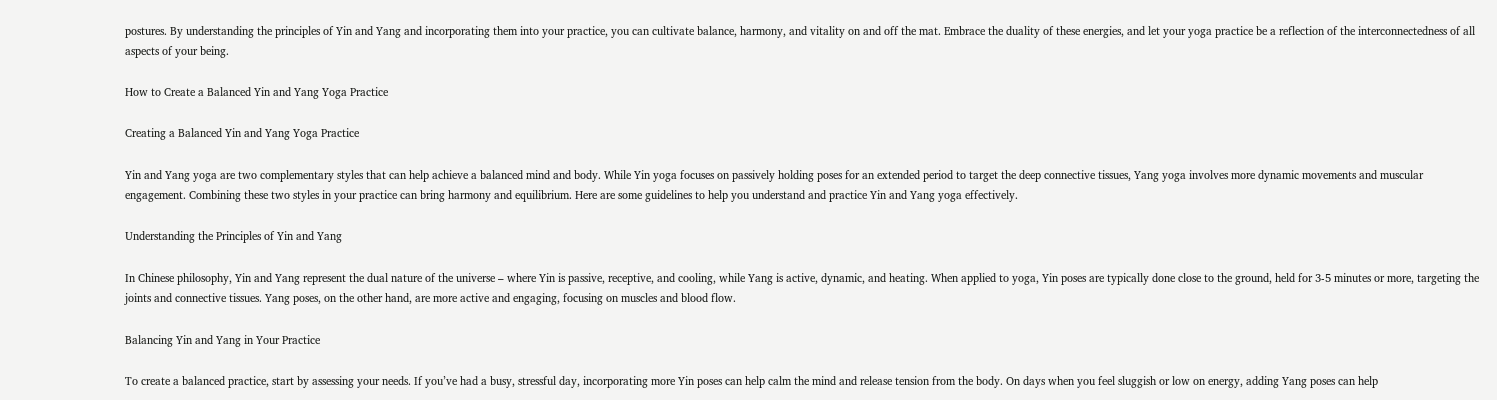postures. By understanding the principles of Yin and Yang and incorporating them into your practice, you can cultivate balance, harmony, and vitality on and off the mat. Embrace the duality of these energies, and let your yoga practice be a reflection of the interconnectedness of all aspects of your being.

How to Create a Balanced Yin and Yang Yoga Practice

Creating a Balanced Yin and Yang Yoga Practice

Yin and Yang yoga are two complementary styles that can help achieve a balanced mind and body. While Yin yoga focuses on passively holding poses for an extended period to target the deep connective tissues, Yang yoga involves more dynamic movements and muscular engagement. Combining these two styles in your practice can bring harmony and equilibrium. Here are some guidelines to help you understand and practice Yin and Yang yoga effectively.

Understanding the Principles of Yin and Yang

In Chinese philosophy, Yin and Yang represent the dual nature of the universe – where Yin is passive, receptive, and cooling, while Yang is active, dynamic, and heating. When applied to yoga, Yin poses are typically done close to the ground, held for 3-5 minutes or more, targeting the joints and connective tissues. Yang poses, on the other hand, are more active and engaging, focusing on muscles and blood flow.

Balancing Yin and Yang in Your Practice

To create a balanced practice, start by assessing your needs. If you’ve had a busy, stressful day, incorporating more Yin poses can help calm the mind and release tension from the body. On days when you feel sluggish or low on energy, adding Yang poses can help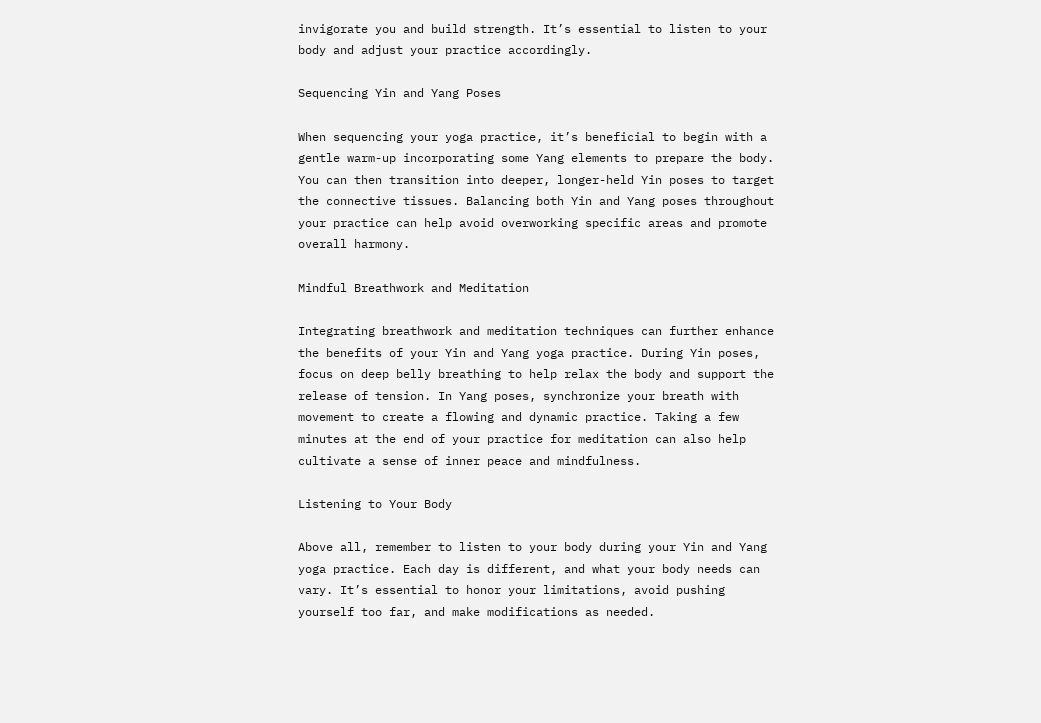invigorate you and build strength. It’s essential to listen to your body and adjust your practice accordingly.

Sequencing Yin and Yang Poses

When sequencing your yoga practice, it’s beneficial to begin with a gentle warm-up incorporating some Yang elements to prepare the body. You can then transition into deeper, longer-held Yin poses to target the connective tissues. Balancing both Yin and Yang poses throughout your practice can help avoid overworking specific areas and promote overall harmony.

Mindful Breathwork and Meditation

Integrating breathwork and meditation techniques can further enhance the benefits of your Yin and Yang yoga practice. During Yin poses, focus on deep belly breathing to help relax the body and support the release of tension. In Yang poses, synchronize your breath with movement to create a flowing and dynamic practice. Taking a few minutes at the end of your practice for meditation can also help cultivate a sense of inner peace and mindfulness.

Listening to Your Body

Above all, remember to listen to your body during your Yin and Yang yoga practice. Each day is different, and what your body needs can vary. It’s essential to honor your limitations, avoid pushing yourself too far, and make modifications as needed.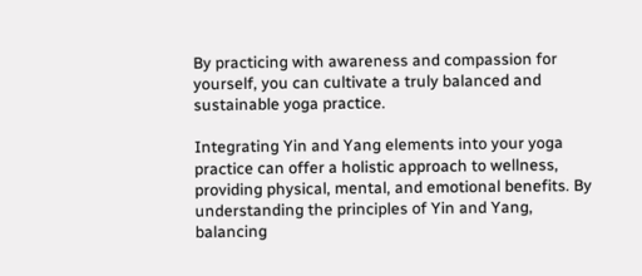By practicing with awareness and compassion for yourself, you can cultivate a truly balanced and sustainable yoga practice.

Integrating Yin and Yang elements into your yoga practice can offer a holistic approach to wellness, providing physical, mental, and emotional benefits. By understanding the principles of Yin and Yang, balancing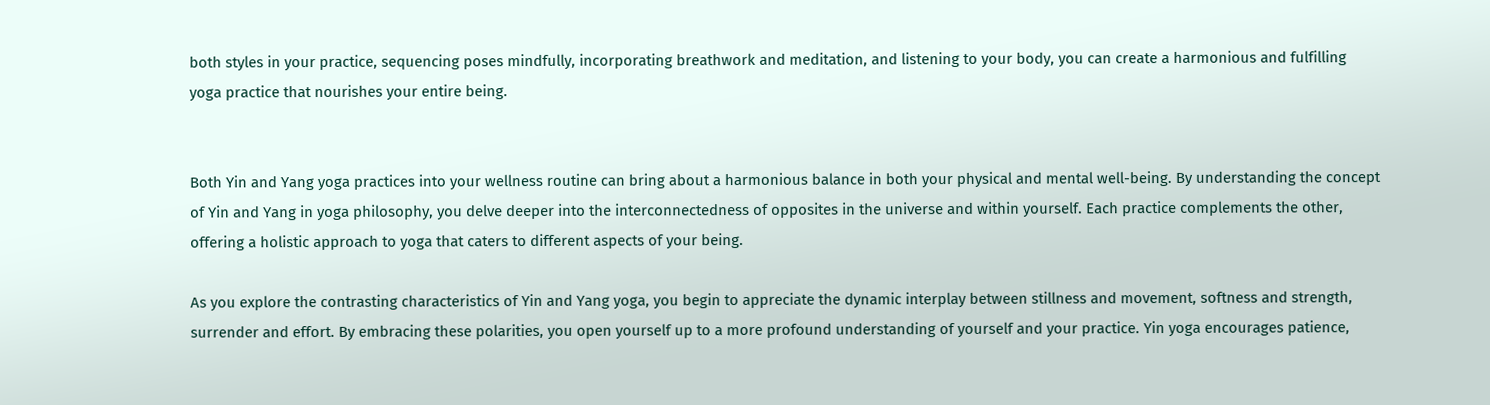both styles in your practice, sequencing poses mindfully, incorporating breathwork and meditation, and listening to your body, you can create a harmonious and fulfilling yoga practice that nourishes your entire being.


Both Yin and Yang yoga practices into your wellness routine can bring about a harmonious balance in both your physical and mental well-being. By understanding the concept of Yin and Yang in yoga philosophy, you delve deeper into the interconnectedness of opposites in the universe and within yourself. Each practice complements the other, offering a holistic approach to yoga that caters to different aspects of your being.

As you explore the contrasting characteristics of Yin and Yang yoga, you begin to appreciate the dynamic interplay between stillness and movement, softness and strength, surrender and effort. By embracing these polarities, you open yourself up to a more profound understanding of yourself and your practice. Yin yoga encourages patience,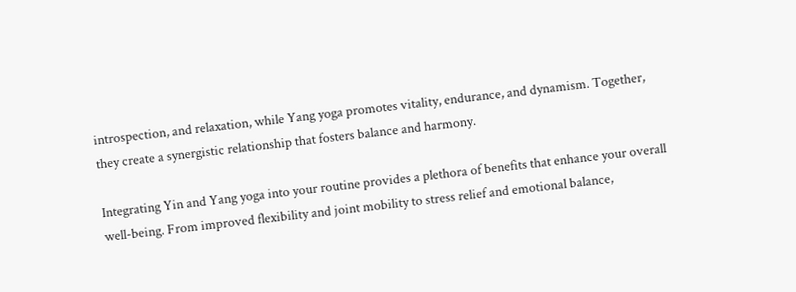introspection, and relaxation, while Yang yoga promotes vitality, endurance, and dynamism. Together, they create a synergistic relationship that fosters balance and harmony.

Integrating Yin and Yang yoga into your routine provides a plethora of benefits that enhance your overall well-being. From improved flexibility and joint mobility to stress relief and emotional balance,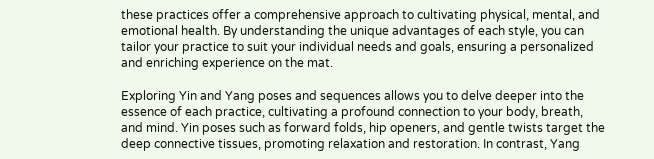these practices offer a comprehensive approach to cultivating physical, mental, and emotional health. By understanding the unique advantages of each style, you can tailor your practice to suit your individual needs and goals, ensuring a personalized and enriching experience on the mat.

Exploring Yin and Yang poses and sequences allows you to delve deeper into the essence of each practice, cultivating a profound connection to your body, breath, and mind. Yin poses such as forward folds, hip openers, and gentle twists target the deep connective tissues, promoting relaxation and restoration. In contrast, Yang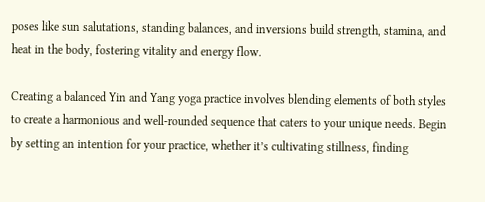poses like sun salutations, standing balances, and inversions build strength, stamina, and heat in the body, fostering vitality and energy flow.

Creating a balanced Yin and Yang yoga practice involves blending elements of both styles to create a harmonious and well-rounded sequence that caters to your unique needs. Begin by setting an intention for your practice, whether it’s cultivating stillness, finding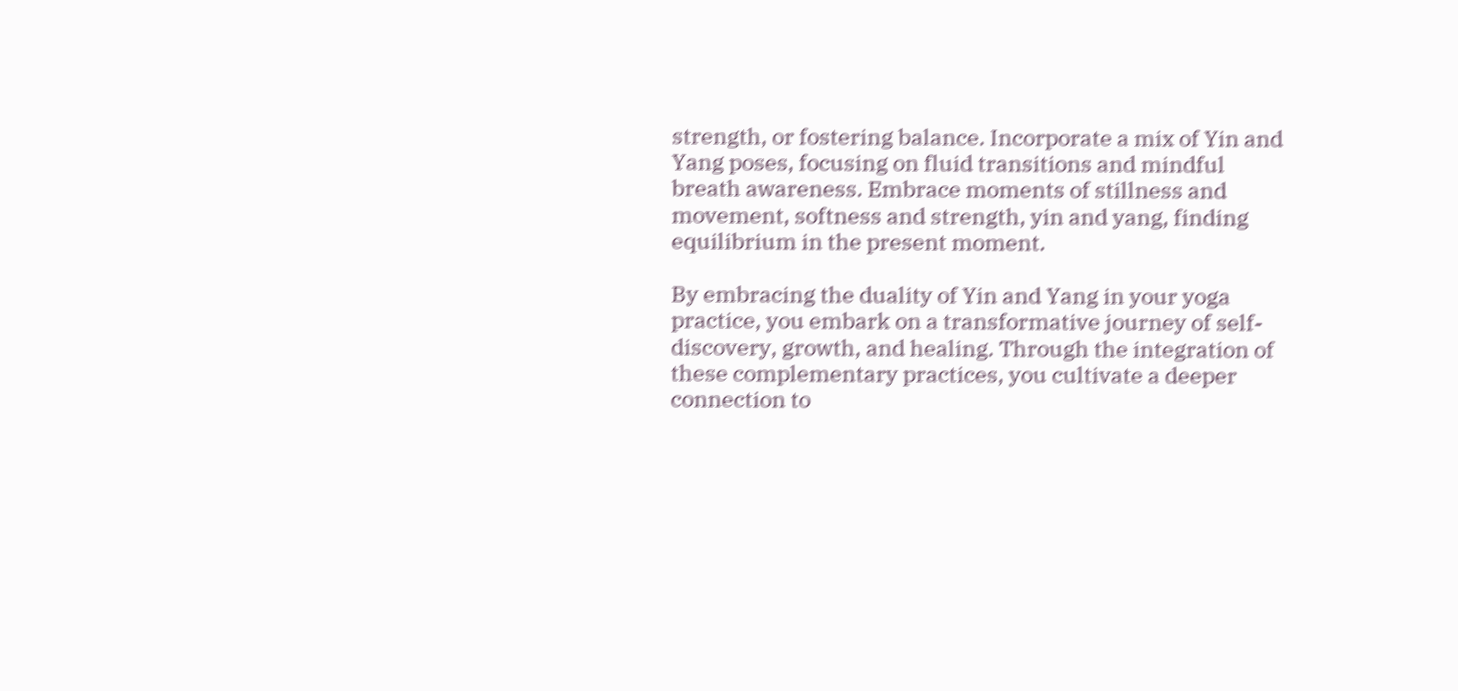strength, or fostering balance. Incorporate a mix of Yin and Yang poses, focusing on fluid transitions and mindful breath awareness. Embrace moments of stillness and movement, softness and strength, yin and yang, finding equilibrium in the present moment.

By embracing the duality of Yin and Yang in your yoga practice, you embark on a transformative journey of self-discovery, growth, and healing. Through the integration of these complementary practices, you cultivate a deeper connection to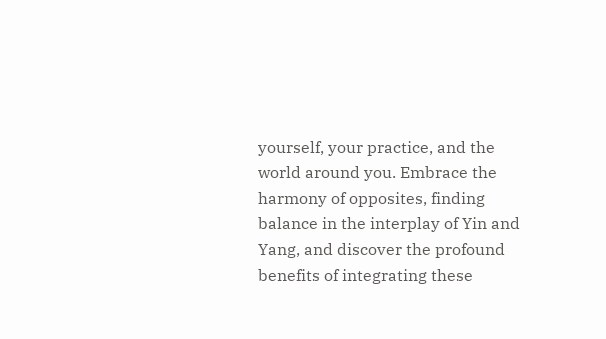yourself, your practice, and the world around you. Embrace the harmony of opposites, finding balance in the interplay of Yin and Yang, and discover the profound benefits of integrating these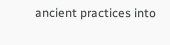ancient practices into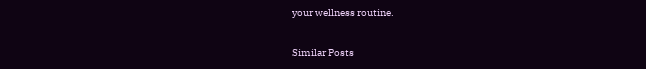your wellness routine.

Similar Posts